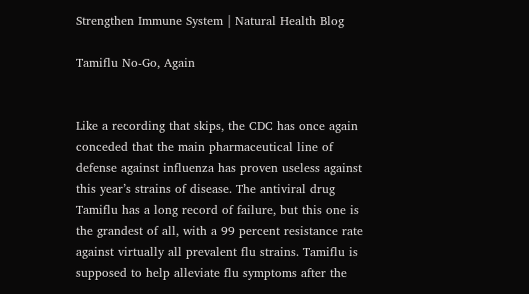Strengthen Immune System | Natural Health Blog

Tamiflu No-Go, Again


Like a recording that skips, the CDC has once again conceded that the main pharmaceutical line of defense against influenza has proven useless against this year’s strains of disease. The antiviral drug Tamiflu has a long record of failure, but this one is the grandest of all, with a 99 percent resistance rate against virtually all prevalent flu strains. Tamiflu is supposed to help alleviate flu symptoms after the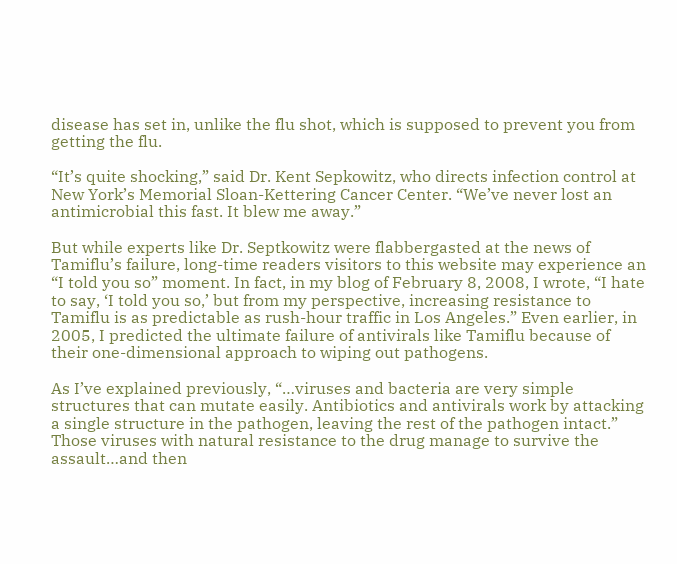disease has set in, unlike the flu shot, which is supposed to prevent you from getting the flu.

“It’s quite shocking,” said Dr. Kent Sepkowitz, who directs infection control at New York’s Memorial Sloan-Kettering Cancer Center. “We’ve never lost an antimicrobial this fast. It blew me away.”

But while experts like Dr. Septkowitz were flabbergasted at the news of Tamiflu’s failure, long-time readers visitors to this website may experience an “I told you so” moment. In fact, in my blog of February 8, 2008, I wrote, “I hate to say, ‘I told you so,’ but from my perspective, increasing resistance to Tamiflu is as predictable as rush-hour traffic in Los Angeles.” Even earlier, in 2005, I predicted the ultimate failure of antivirals like Tamiflu because of their one-dimensional approach to wiping out pathogens.

As I’ve explained previously, “…viruses and bacteria are very simple structures that can mutate easily. Antibiotics and antivirals work by attacking a single structure in the pathogen, leaving the rest of the pathogen intact.” Those viruses with natural resistance to the drug manage to survive the assault…and then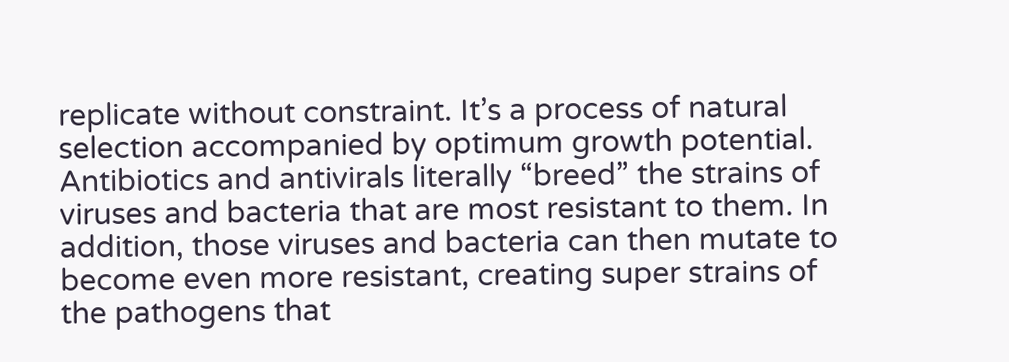replicate without constraint. It’s a process of natural selection accompanied by optimum growth potential. Antibiotics and antivirals literally “breed” the strains of viruses and bacteria that are most resistant to them. In addition, those viruses and bacteria can then mutate to become even more resistant, creating super strains of the pathogens that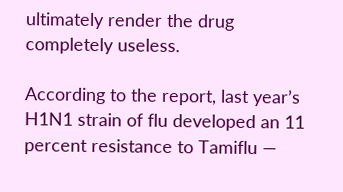ultimately render the drug completely useless.

According to the report, last year’s H1N1 strain of flu developed an 11 percent resistance to Tamiflu —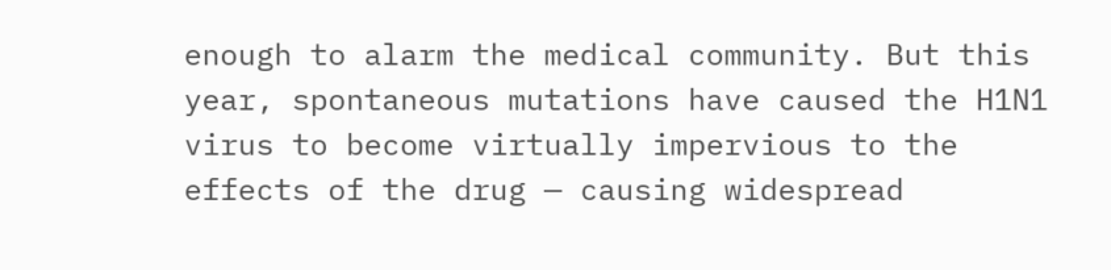enough to alarm the medical community. But this year, spontaneous mutations have caused the H1N1 virus to become virtually impervious to the effects of the drug — causing widespread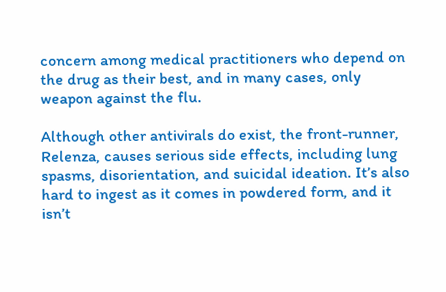concern among medical practitioners who depend on the drug as their best, and in many cases, only weapon against the flu.

Although other antivirals do exist, the front-runner, Relenza, causes serious side effects, including lung spasms, disorientation, and suicidal ideation. It’s also hard to ingest as it comes in powdered form, and it isn’t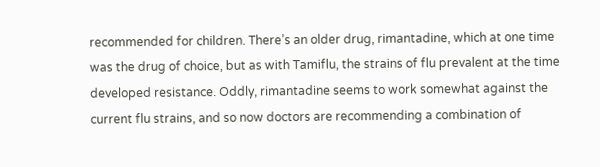recommended for children. There’s an older drug, rimantadine, which at one time was the drug of choice, but as with Tamiflu, the strains of flu prevalent at the time developed resistance. Oddly, rimantadine seems to work somewhat against the current flu strains, and so now doctors are recommending a combination of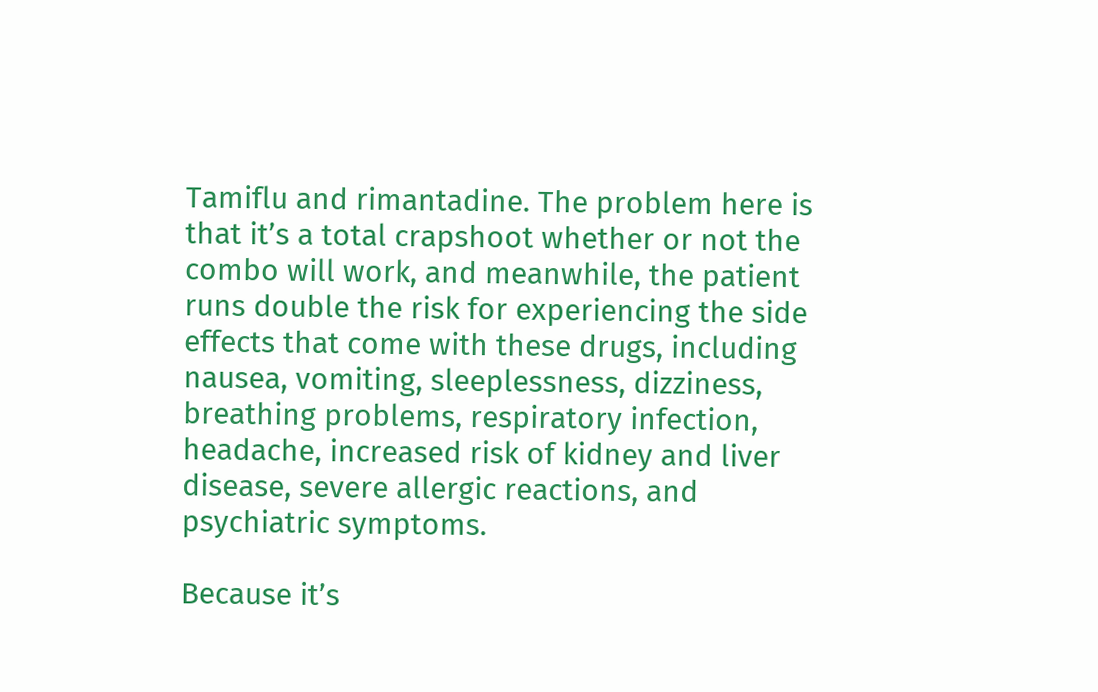Tamiflu and rimantadine. The problem here is that it’s a total crapshoot whether or not the combo will work, and meanwhile, the patient runs double the risk for experiencing the side effects that come with these drugs, including nausea, vomiting, sleeplessness, dizziness, breathing problems, respiratory infection, headache, increased risk of kidney and liver disease, severe allergic reactions, and psychiatric symptoms.

Because it’s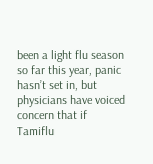been a light flu season so far this year, panic hasn’t set in, but physicians have voiced concern that if Tamiflu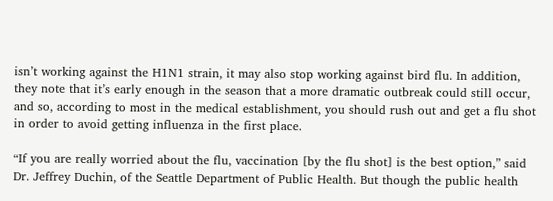isn’t working against the H1N1 strain, it may also stop working against bird flu. In addition, they note that it’s early enough in the season that a more dramatic outbreak could still occur, and so, according to most in the medical establishment, you should rush out and get a flu shot in order to avoid getting influenza in the first place.

“If you are really worried about the flu, vaccination [by the flu shot] is the best option,” said Dr. Jeffrey Duchin, of the Seattle Department of Public Health. But though the public health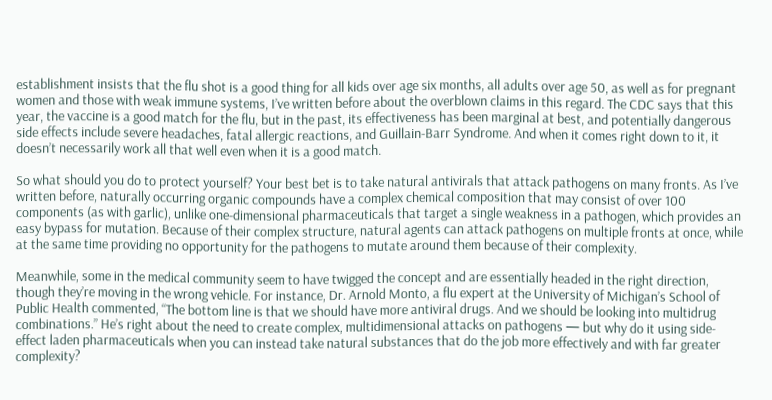establishment insists that the flu shot is a good thing for all kids over age six months, all adults over age 50, as well as for pregnant women and those with weak immune systems, I’ve written before about the overblown claims in this regard. The CDC says that this year, the vaccine is a good match for the flu, but in the past, its effectiveness has been marginal at best, and potentially dangerous side effects include severe headaches, fatal allergic reactions, and Guillain-Barr Syndrome. And when it comes right down to it, it doesn’t necessarily work all that well even when it is a good match.

So what should you do to protect yourself? Your best bet is to take natural antivirals that attack pathogens on many fronts. As I’ve written before, naturally occurring organic compounds have a complex chemical composition that may consist of over 100 components (as with garlic), unlike one-dimensional pharmaceuticals that target a single weakness in a pathogen, which provides an easy bypass for mutation. Because of their complex structure, natural agents can attack pathogens on multiple fronts at once, while at the same time providing no opportunity for the pathogens to mutate around them because of their complexity.

Meanwhile, some in the medical community seem to have twigged the concept and are essentially headed in the right direction, though they’re moving in the wrong vehicle. For instance, Dr. Arnold Monto, a flu expert at the University of Michigan’s School of Public Health commented, “The bottom line is that we should have more antiviral drugs. And we should be looking into multidrug combinations.” He’s right about the need to create complex, multidimensional attacks on pathogens — but why do it using side-effect laden pharmaceuticals when you can instead take natural substances that do the job more effectively and with far greater complexity?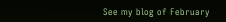See my blog of February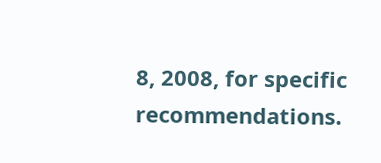8, 2008, for specific recommendations.